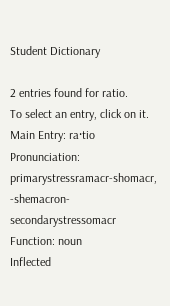Student Dictionary

2 entries found for ratio.
To select an entry, click on it.
Main Entry: ra·tio
Pronunciation: primarystressramacr-shomacr, -shemacron-secondarystressomacr
Function: noun
Inflected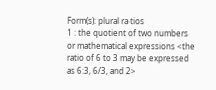Form(s): plural ra·tios
1 : the quotient of two numbers or mathematical expressions <the ratio of 6 to 3 may be expressed as 6:3, 6/3, and 2>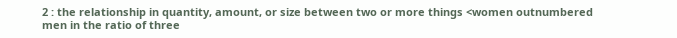2 : the relationship in quantity, amount, or size between two or more things <women outnumbered men in the ratio of three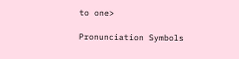to one>

Pronunciation Symbols